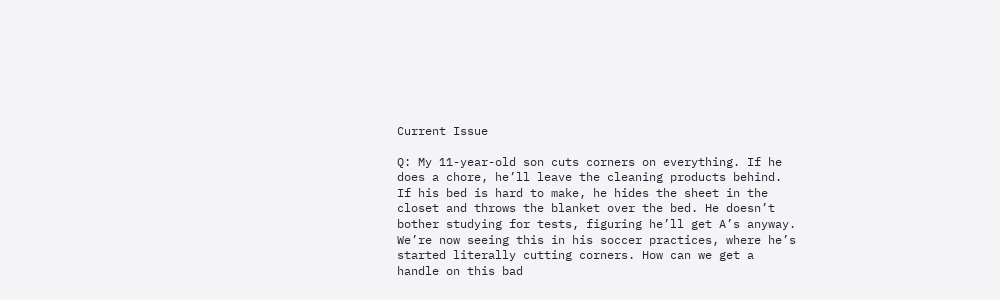Current Issue

Q: My 11-year-old son cuts corners on everything. If he does a chore, he’ll leave the cleaning products behind. If his bed is hard to make, he hides the sheet in the closet and throws the blanket over the bed. He doesn’t bother studying for tests, figuring he’ll get A’s anyway. We’re now seeing this in his soccer practices, where he’s started literally cutting corners. How can we get a handle on this bad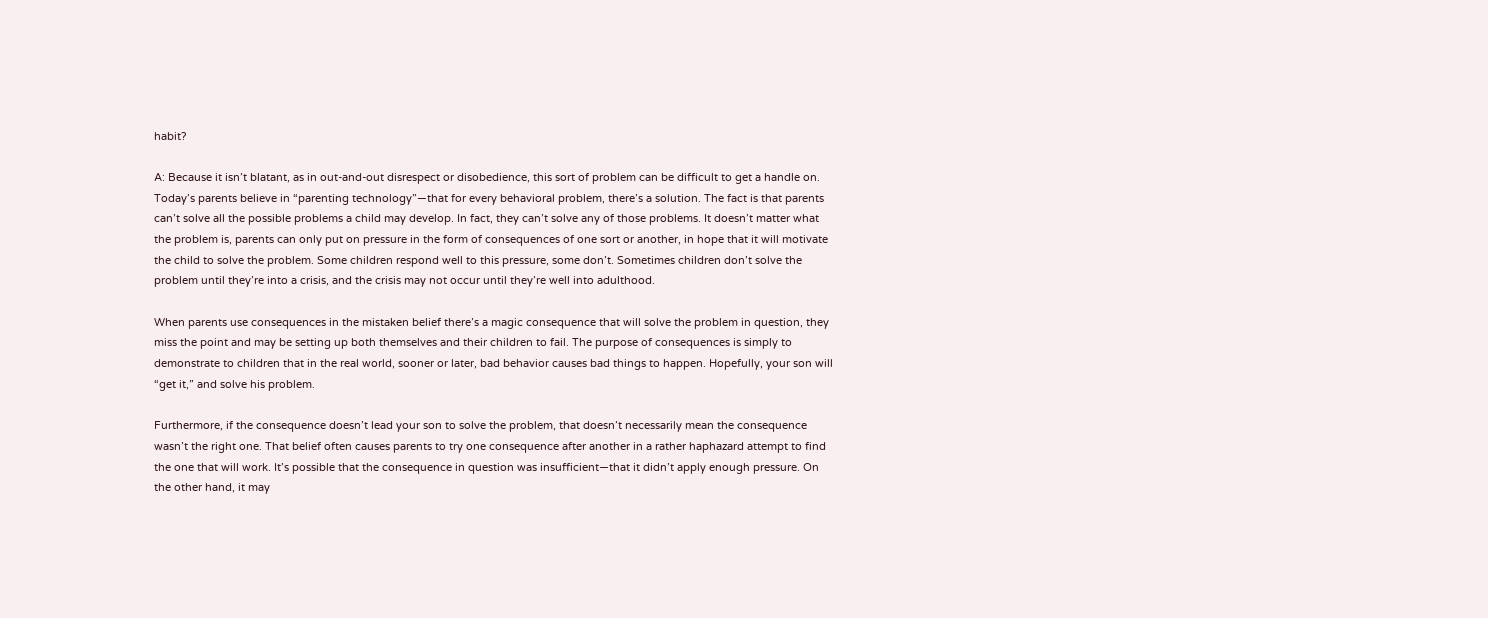habit?

A: Because it isn’t blatant, as in out-and-out disrespect or disobedience, this sort of problem can be difficult to get a handle on. Today’s parents believe in “parenting technology”—that for every behavioral problem, there’s a solution. The fact is that parents can’t solve all the possible problems a child may develop. In fact, they can’t solve any of those problems. It doesn’t matter what the problem is, parents can only put on pressure in the form of consequences of one sort or another, in hope that it will motivate the child to solve the problem. Some children respond well to this pressure, some don’t. Sometimes children don’t solve the problem until they’re into a crisis, and the crisis may not occur until they’re well into adulthood.

When parents use consequences in the mistaken belief there’s a magic consequence that will solve the problem in question, they miss the point and may be setting up both themselves and their children to fail. The purpose of consequences is simply to demonstrate to children that in the real world, sooner or later, bad behavior causes bad things to happen. Hopefully, your son will “get it,” and solve his problem.

Furthermore, if the consequence doesn’t lead your son to solve the problem, that doesn’t necessarily mean the consequence wasn’t the right one. That belief often causes parents to try one consequence after another in a rather haphazard attempt to find the one that will work. It’s possible that the consequence in question was insufficient—that it didn’t apply enough pressure. On the other hand, it may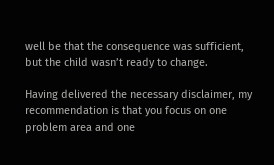well be that the consequence was sufficient, but the child wasn’t ready to change.

Having delivered the necessary disclaimer, my recommendation is that you focus on one problem area and one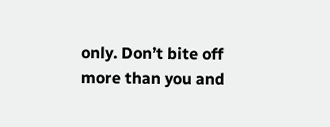only. Don’t bite off more than you and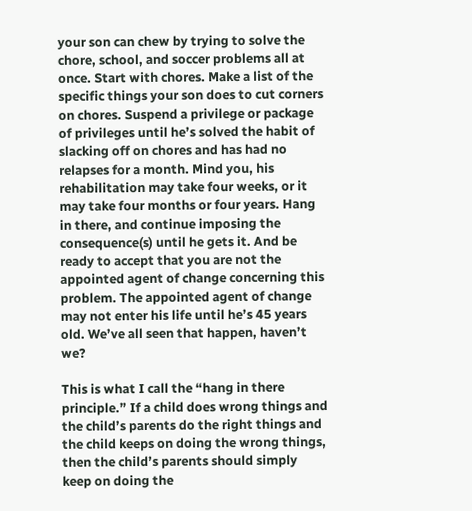your son can chew by trying to solve the chore, school, and soccer problems all at once. Start with chores. Make a list of the specific things your son does to cut corners on chores. Suspend a privilege or package of privileges until he’s solved the habit of slacking off on chores and has had no relapses for a month. Mind you, his rehabilitation may take four weeks, or it may take four months or four years. Hang in there, and continue imposing the consequence(s) until he gets it. And be ready to accept that you are not the appointed agent of change concerning this problem. The appointed agent of change may not enter his life until he’s 45 years old. We’ve all seen that happen, haven’t we?

This is what I call the “hang in there principle.” If a child does wrong things and the child’s parents do the right things and the child keeps on doing the wrong things, then the child’s parents should simply keep on doing the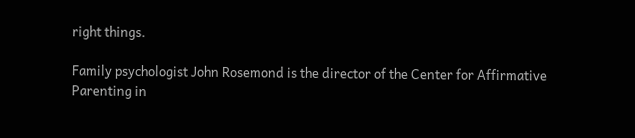right things.

Family psychologist John Rosemond is the director of the Center for Affirmative Parenting in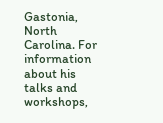Gastonia, North Carolina. For information about his talks and workshops,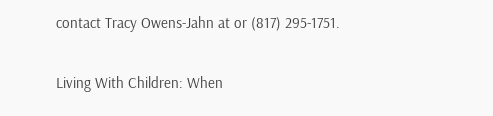contact Tracy Owens-Jahn at or (817) 295-1751.

Living With Children: When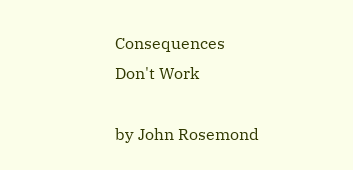Consequences Don't Work

by John Rosemond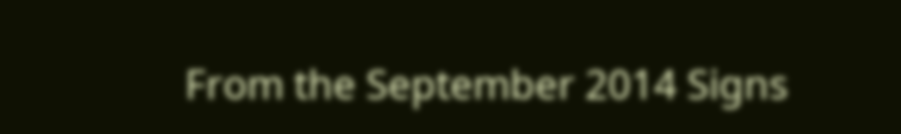From the September 2014 Signs